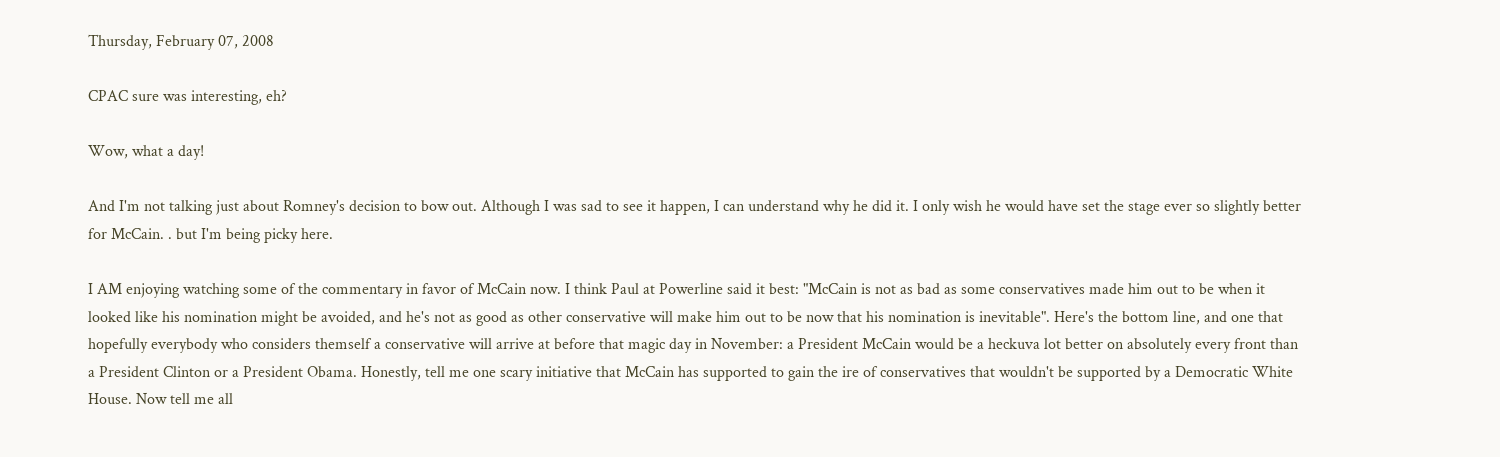Thursday, February 07, 2008

CPAC sure was interesting, eh?

Wow, what a day!

And I'm not talking just about Romney's decision to bow out. Although I was sad to see it happen, I can understand why he did it. I only wish he would have set the stage ever so slightly better for McCain. . but I'm being picky here.

I AM enjoying watching some of the commentary in favor of McCain now. I think Paul at Powerline said it best: "McCain is not as bad as some conservatives made him out to be when it looked like his nomination might be avoided, and he's not as good as other conservative will make him out to be now that his nomination is inevitable". Here's the bottom line, and one that hopefully everybody who considers themself a conservative will arrive at before that magic day in November: a President McCain would be a heckuva lot better on absolutely every front than a President Clinton or a President Obama. Honestly, tell me one scary initiative that McCain has supported to gain the ire of conservatives that wouldn't be supported by a Democratic White House. Now tell me all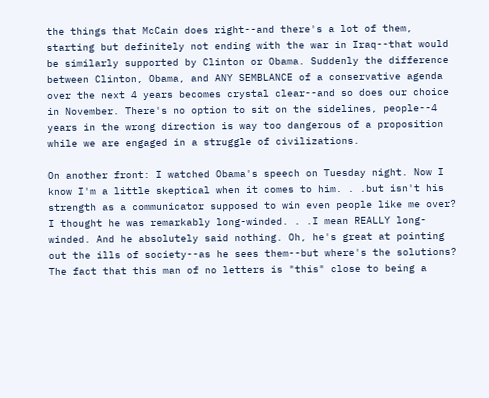the things that McCain does right--and there's a lot of them, starting but definitely not ending with the war in Iraq--that would be similarly supported by Clinton or Obama. Suddenly the difference between Clinton, Obama, and ANY SEMBLANCE of a conservative agenda over the next 4 years becomes crystal clear--and so does our choice in November. There's no option to sit on the sidelines, people--4 years in the wrong direction is way too dangerous of a proposition while we are engaged in a struggle of civilizations.

On another front: I watched Obama's speech on Tuesday night. Now I know I'm a little skeptical when it comes to him. . .but isn't his strength as a communicator supposed to win even people like me over? I thought he was remarkably long-winded. . .I mean REALLY long-
winded. And he absolutely said nothing. Oh, he's great at pointing out the ills of society--as he sees them--but where's the solutions? The fact that this man of no letters is "this" close to being a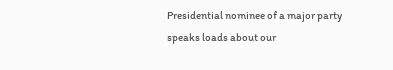Presidential nominee of a major party speaks loads about our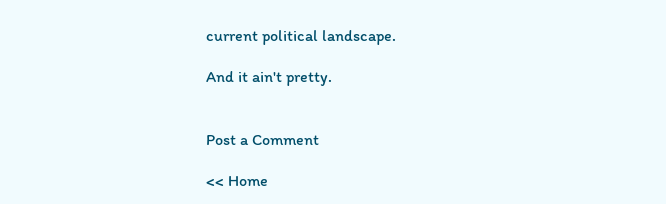current political landscape.

And it ain't pretty.


Post a Comment

<< Home